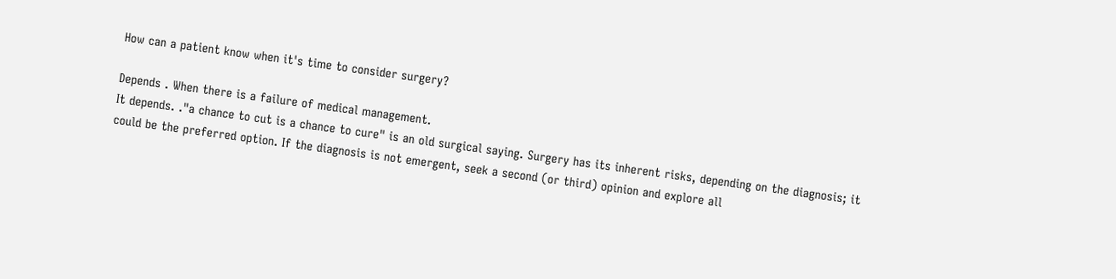How can a patient know when it's time to consider surgery?

Depends . When there is a failure of medical management.
It depends. ."a chance to cut is a chance to cure" is an old surgical saying. Surgery has its inherent risks, depending on the diagnosis; it could be the preferred option. If the diagnosis is not emergent, seek a second (or third) opinion and explore all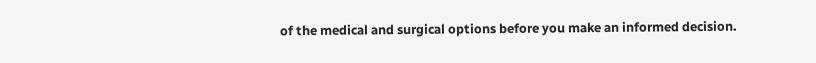of the medical and surgical options before you make an informed decision.